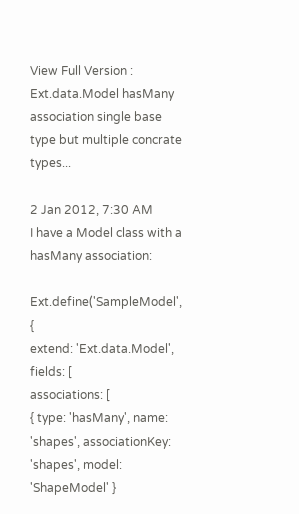View Full Version : Ext.data.Model hasMany association single base type but multiple concrate types...

2 Jan 2012, 7:30 AM
I have a Model class with a hasMany association:

Ext.define('SampleModel', {
extend: 'Ext.data.Model',
fields: [
associations: [
{ type: 'hasMany', name: 'shapes', associationKey: 'shapes', model: 'ShapeModel' }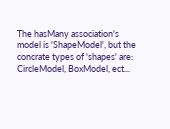The hasMany association's model is 'ShapeModel', but the concrate types of 'shapes' are: CircleModel, BoxModel, ect...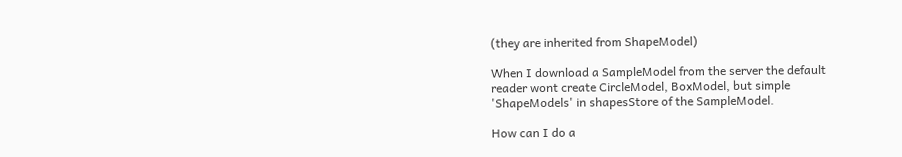(they are inherited from ShapeModel)

When I download a SampleModel from the server the default reader wont create CircleModel, BoxModel, but simple 'ShapeModels' in shapesStore of the SampleModel.

How can I do a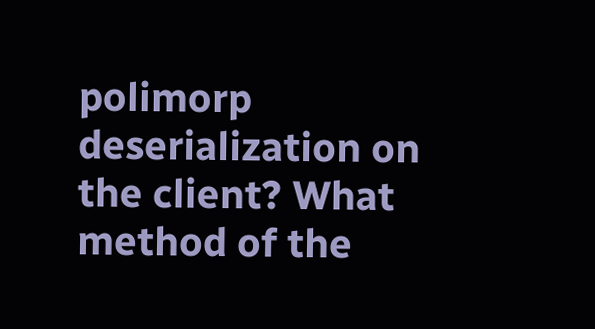polimorp deserialization on the client? What method of the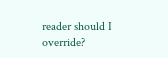reader should I override?